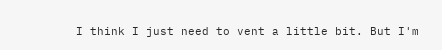I think I just need to vent a little bit. But I'm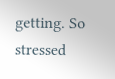getting. So stressed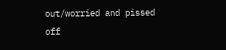out/worried and pissed off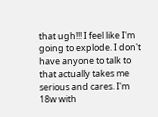that ugh!!! I feel like I'm going to explode. I don't have anyone to talk to that actually takes me serious and cares. I'm 18w with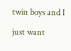twin boys and I just want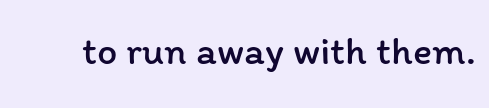to run away with them.